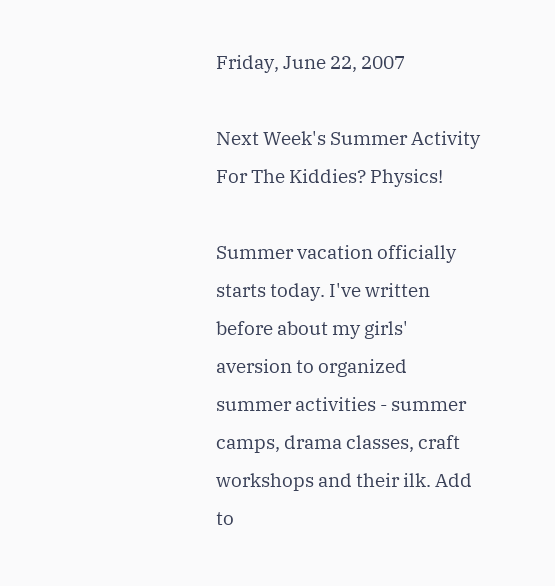Friday, June 22, 2007

Next Week's Summer Activity For The Kiddies? Physics!

Summer vacation officially starts today. I've written before about my girls' aversion to organized summer activities - summer camps, drama classes, craft workshops and their ilk. Add to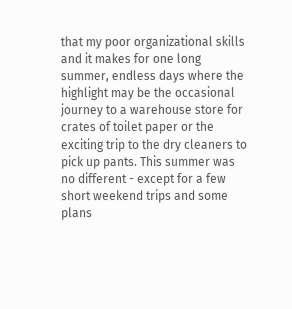that my poor organizational skills and it makes for one long summer, endless days where the highlight may be the occasional journey to a warehouse store for crates of toilet paper or the exciting trip to the dry cleaners to pick up pants. This summer was no different - except for a few short weekend trips and some plans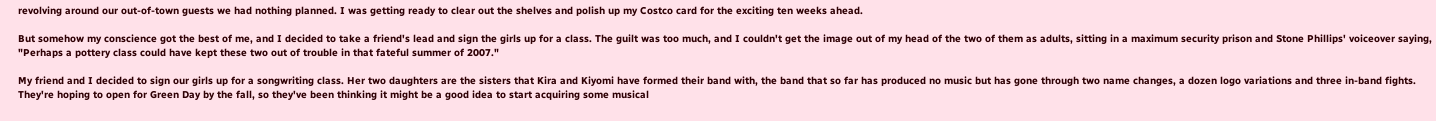revolving around our out-of-town guests we had nothing planned. I was getting ready to clear out the shelves and polish up my Costco card for the exciting ten weeks ahead.

But somehow my conscience got the best of me, and I decided to take a friend's lead and sign the girls up for a class. The guilt was too much, and I couldn't get the image out of my head of the two of them as adults, sitting in a maximum security prison and Stone Phillips' voiceover saying, "Perhaps a pottery class could have kept these two out of trouble in that fateful summer of 2007."

My friend and I decided to sign our girls up for a songwriting class. Her two daughters are the sisters that Kira and Kiyomi have formed their band with, the band that so far has produced no music but has gone through two name changes, a dozen logo variations and three in-band fights. They're hoping to open for Green Day by the fall, so they've been thinking it might be a good idea to start acquiring some musical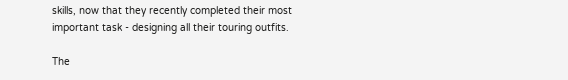skills, now that they recently completed their most important task - designing all their touring outfits.

The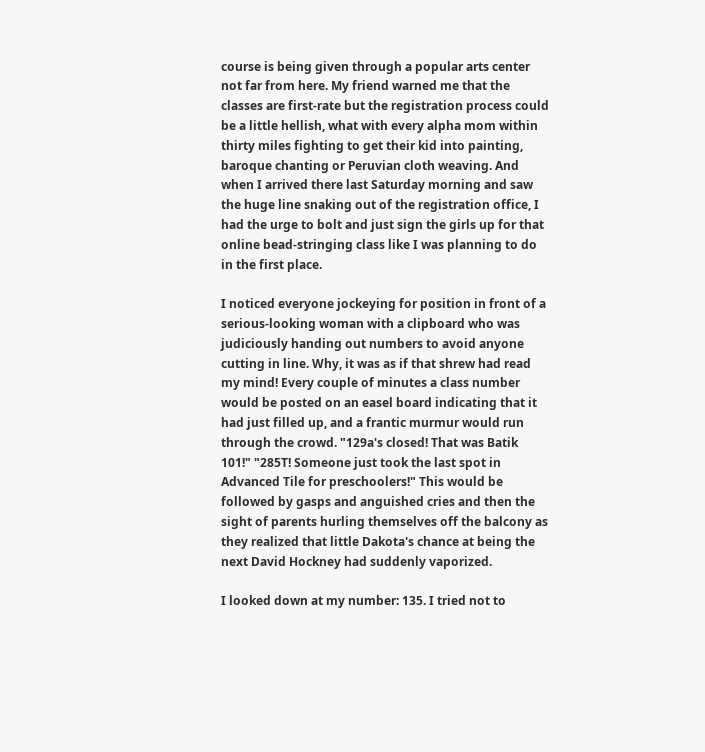course is being given through a popular arts center not far from here. My friend warned me that the classes are first-rate but the registration process could be a little hellish, what with every alpha mom within thirty miles fighting to get their kid into painting, baroque chanting or Peruvian cloth weaving. And when I arrived there last Saturday morning and saw the huge line snaking out of the registration office, I had the urge to bolt and just sign the girls up for that online bead-stringing class like I was planning to do in the first place.

I noticed everyone jockeying for position in front of a serious-looking woman with a clipboard who was judiciously handing out numbers to avoid anyone cutting in line. Why, it was as if that shrew had read my mind! Every couple of minutes a class number would be posted on an easel board indicating that it had just filled up, and a frantic murmur would run through the crowd. "129a's closed! That was Batik 101!" "285T! Someone just took the last spot in Advanced Tile for preschoolers!" This would be followed by gasps and anguished cries and then the sight of parents hurling themselves off the balcony as they realized that little Dakota's chance at being the next David Hockney had suddenly vaporized.

I looked down at my number: 135. I tried not to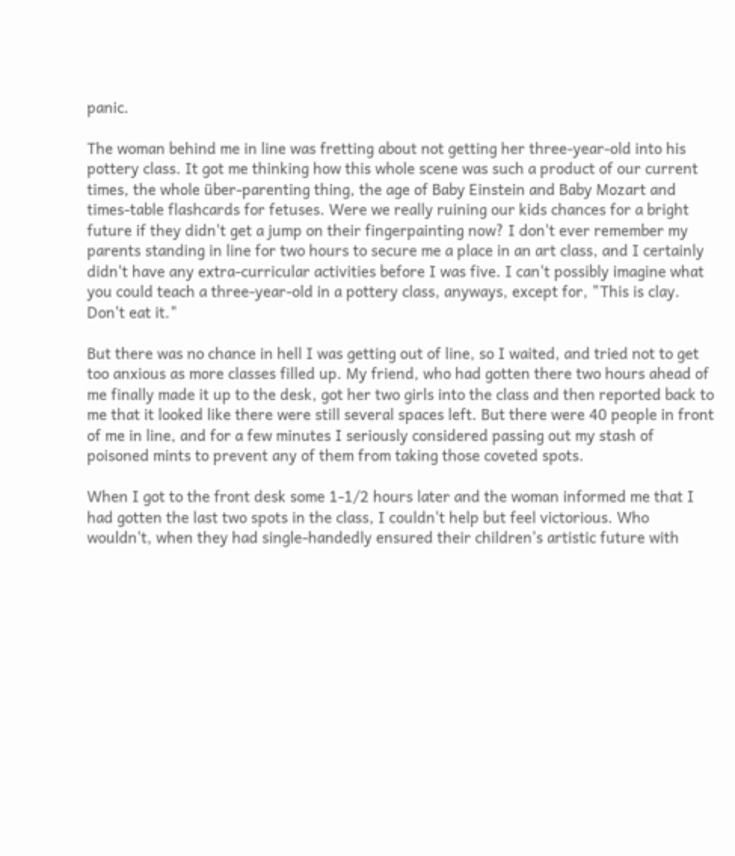panic.

The woman behind me in line was fretting about not getting her three-year-old into his pottery class. It got me thinking how this whole scene was such a product of our current times, the whole über-parenting thing, the age of Baby Einstein and Baby Mozart and times-table flashcards for fetuses. Were we really ruining our kids chances for a bright future if they didn't get a jump on their fingerpainting now? I don't ever remember my parents standing in line for two hours to secure me a place in an art class, and I certainly didn't have any extra-curricular activities before I was five. I can't possibly imagine what you could teach a three-year-old in a pottery class, anyways, except for, "This is clay. Don't eat it."

But there was no chance in hell I was getting out of line, so I waited, and tried not to get too anxious as more classes filled up. My friend, who had gotten there two hours ahead of me finally made it up to the desk, got her two girls into the class and then reported back to me that it looked like there were still several spaces left. But there were 40 people in front of me in line, and for a few minutes I seriously considered passing out my stash of poisoned mints to prevent any of them from taking those coveted spots.

When I got to the front desk some 1-1/2 hours later and the woman informed me that I had gotten the last two spots in the class, I couldn't help but feel victorious. Who wouldn't, when they had single-handedly ensured their children's artistic future with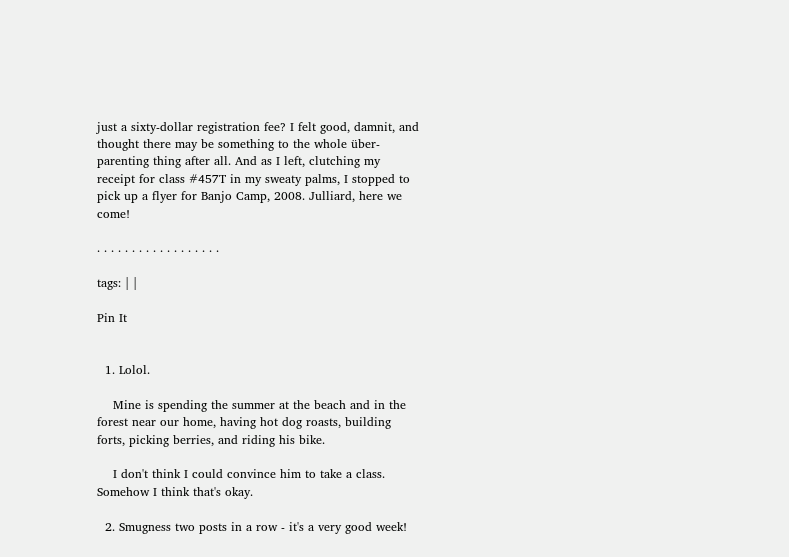just a sixty-dollar registration fee? I felt good, damnit, and thought there may be something to the whole über-parenting thing after all. And as I left, clutching my receipt for class #457T in my sweaty palms, I stopped to pick up a flyer for Banjo Camp, 2008. Julliard, here we come!

. . . . . . . . . . . . . . . . . .

tags: | |

Pin It


  1. Lolol.

    Mine is spending the summer at the beach and in the forest near our home, having hot dog roasts, building forts, picking berries, and riding his bike.

    I don't think I could convince him to take a class. Somehow I think that's okay.

  2. Smugness two posts in a row - it's a very good week!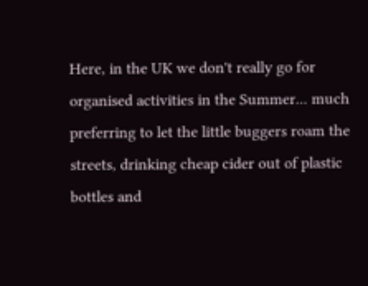Here, in the UK we don't really go for organised activities in the Summer... much preferring to let the little buggers roam the streets, drinking cheap cider out of plastic bottles and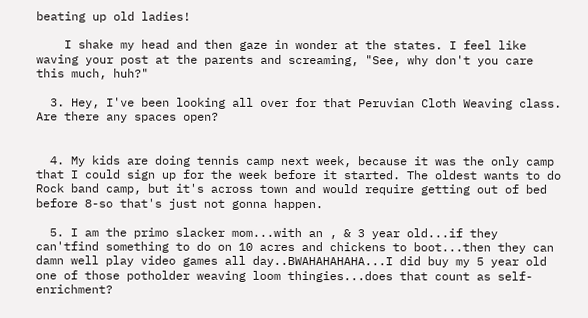beating up old ladies!

    I shake my head and then gaze in wonder at the states. I feel like waving your post at the parents and screaming, "See, why don't you care this much, huh?"

  3. Hey, I've been looking all over for that Peruvian Cloth Weaving class. Are there any spaces open?


  4. My kids are doing tennis camp next week, because it was the only camp that I could sign up for the week before it started. The oldest wants to do Rock band camp, but it's across town and would require getting out of bed before 8-so that's just not gonna happen.

  5. I am the primo slacker mom...with an , & 3 year old...if they can'tfind something to do on 10 acres and chickens to boot...then they can damn well play video games all day..BWAHAHAHAHA...I did buy my 5 year old one of those potholder weaving loom thingies...does that count as self-enrichment?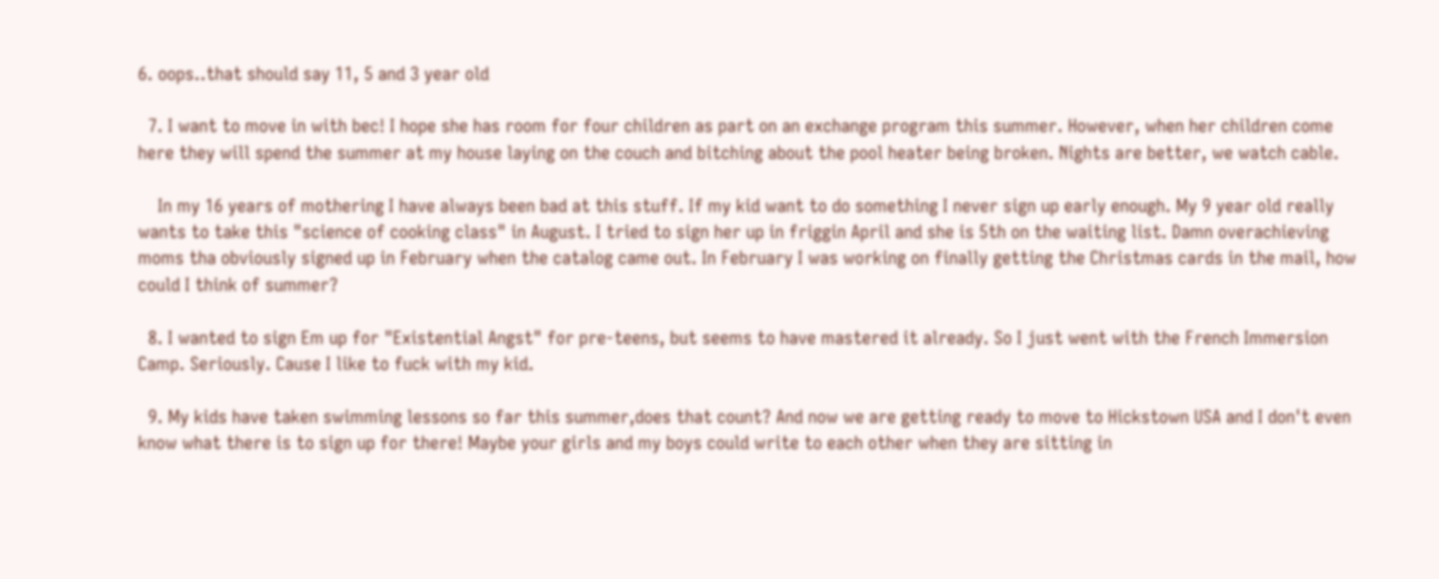6. oops..that should say 11, 5 and 3 year old

  7. I want to move in with bec! I hope she has room for four children as part on an exchange program this summer. However, when her children come here they will spend the summer at my house laying on the couch and bitching about the pool heater being broken. Nights are better, we watch cable.

    In my 16 years of mothering I have always been bad at this stuff. If my kid want to do something I never sign up early enough. My 9 year old really wants to take this "science of cooking class" in August. I tried to sign her up in friggin April and she is 5th on the waiting list. Damn overachieving moms tha obviously signed up in February when the catalog came out. In February I was working on finally getting the Christmas cards in the mail, how could I think of summer?

  8. I wanted to sign Em up for "Existential Angst" for pre-teens, but seems to have mastered it already. So I just went with the French Immersion Camp. Seriously. Cause I like to fuck with my kid.

  9. My kids have taken swimming lessons so far this summer,does that count? And now we are getting ready to move to Hickstown USA and I don't even know what there is to sign up for there! Maybe your girls and my boys could write to each other when they are sitting in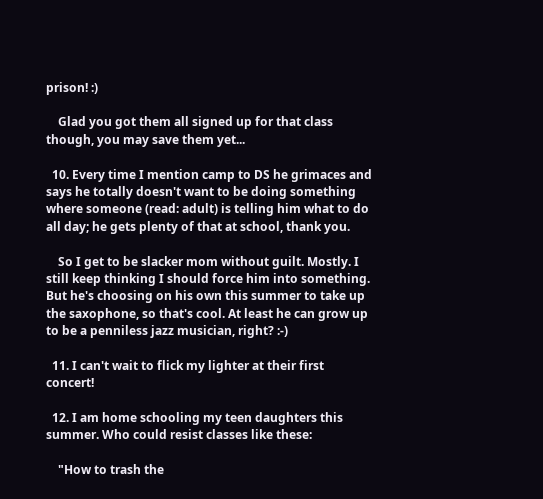prison! :)

    Glad you got them all signed up for that class though, you may save them yet...

  10. Every time I mention camp to DS he grimaces and says he totally doesn't want to be doing something where someone (read: adult) is telling him what to do all day; he gets plenty of that at school, thank you.

    So I get to be slacker mom without guilt. Mostly. I still keep thinking I should force him into something. But he's choosing on his own this summer to take up the saxophone, so that's cool. At least he can grow up to be a penniless jazz musician, right? :-)

  11. I can't wait to flick my lighter at their first concert!

  12. I am home schooling my teen daughters this summer. Who could resist classes like these:

    "How to trash the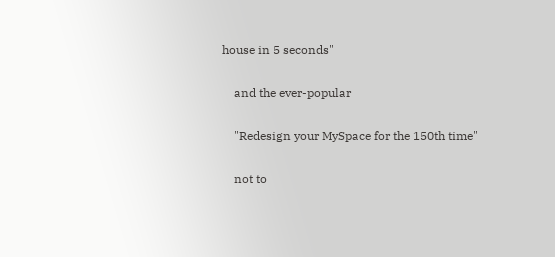house in 5 seconds"

    and the ever-popular

    "Redesign your MySpace for the 150th time"

    not to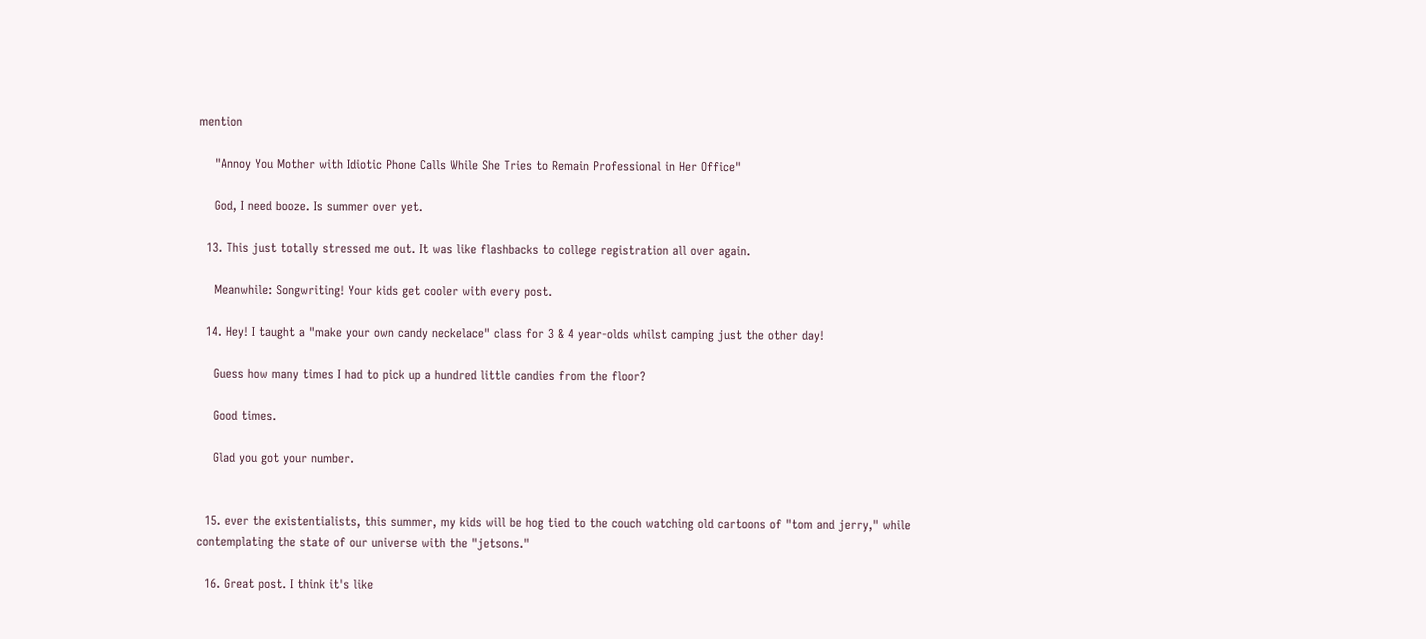mention

    "Annoy You Mother with Idiotic Phone Calls While She Tries to Remain Professional in Her Office"

    God, I need booze. Is summer over yet.

  13. This just totally stressed me out. It was like flashbacks to college registration all over again.

    Meanwhile: Songwriting! Your kids get cooler with every post.

  14. Hey! I taught a "make your own candy neckelace" class for 3 & 4 year-olds whilst camping just the other day!

    Guess how many times I had to pick up a hundred little candies from the floor?

    Good times.

    Glad you got your number.


  15. ever the existentialists, this summer, my kids will be hog tied to the couch watching old cartoons of "tom and jerry," while contemplating the state of our universe with the "jetsons."

  16. Great post. I think it's like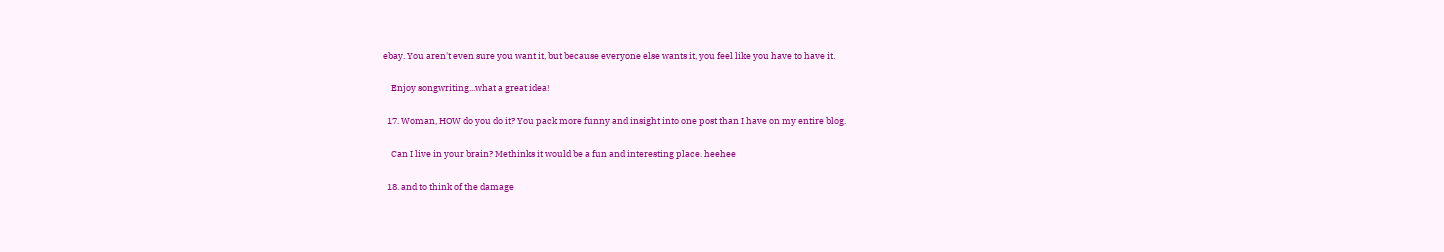ebay. You aren't even sure you want it, but because everyone else wants it, you feel like you have to have it.

    Enjoy songwriting...what a great idea!

  17. Woman, HOW do you do it? You pack more funny and insight into one post than I have on my entire blog.

    Can I live in your brain? Methinks it would be a fun and interesting place. heehee

  18. and to think of the damage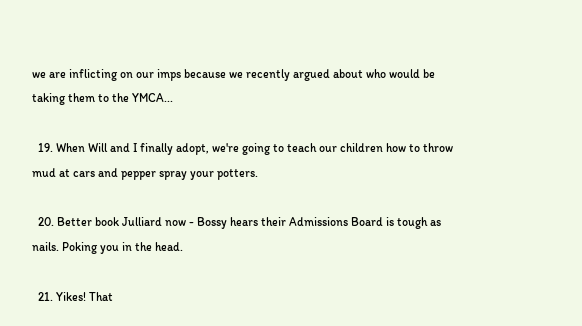we are inflicting on our imps because we recently argued about who would be taking them to the YMCA...

  19. When Will and I finally adopt, we're going to teach our children how to throw mud at cars and pepper spray your potters.

  20. Better book Julliard now - Bossy hears their Admissions Board is tough as nails. Poking you in the head.

  21. Yikes! That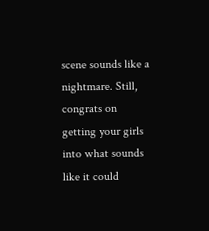scene sounds like a nightmare. Still, congrats on getting your girls into what sounds like it could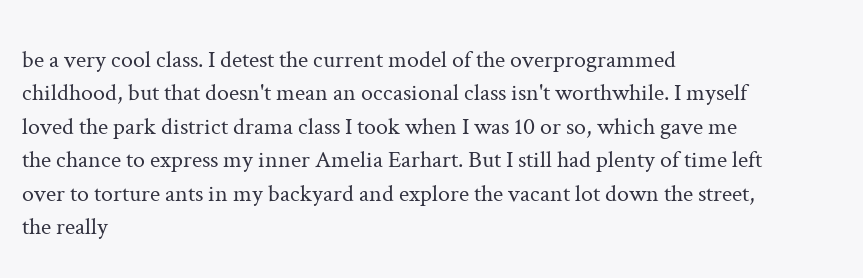be a very cool class. I detest the current model of the overprogrammed childhood, but that doesn't mean an occasional class isn't worthwhile. I myself loved the park district drama class I took when I was 10 or so, which gave me the chance to express my inner Amelia Earhart. But I still had plenty of time left over to torture ants in my backyard and explore the vacant lot down the street, the really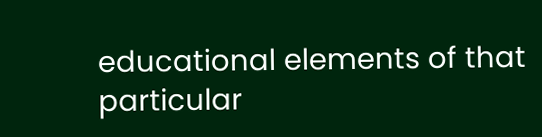educational elements of that particular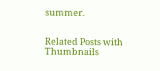summer.


Related Posts with Thumbnails